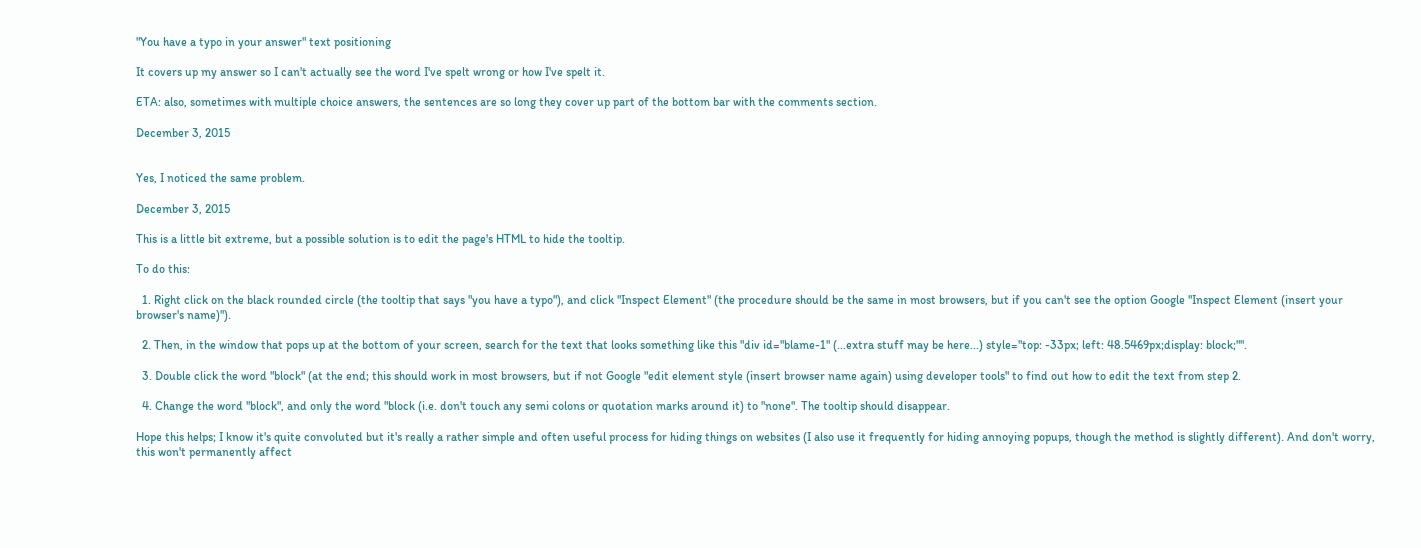"You have a typo in your answer" text positioning

It covers up my answer so I can't actually see the word I've spelt wrong or how I've spelt it.

ETA: also, sometimes with multiple choice answers, the sentences are so long they cover up part of the bottom bar with the comments section.

December 3, 2015


Yes, I noticed the same problem.

December 3, 2015

This is a little bit extreme, but a possible solution is to edit the page's HTML to hide the tooltip.

To do this:

  1. Right click on the black rounded circle (the tooltip that says "you have a typo"), and click "Inspect Element" (the procedure should be the same in most browsers, but if you can't see the option Google "Inspect Element (insert your browser's name)").

  2. Then, in the window that pops up at the bottom of your screen, search for the text that looks something like this "div id="blame-1" (...extra stuff may be here...) style="top: -33px; left: 48.5469px;display: block;"".

  3. Double click the word "block" (at the end; this should work in most browsers, but if not Google "edit element style (insert browser name again) using developer tools" to find out how to edit the text from step 2.

  4. Change the word "block", and only the word "block (i.e. don't touch any semi colons or quotation marks around it) to "none". The tooltip should disappear.

Hope this helps; I know it's quite convoluted but it's really a rather simple and often useful process for hiding things on websites (I also use it frequently for hiding annoying popups, though the method is slightly different). And don't worry, this won't permanently affect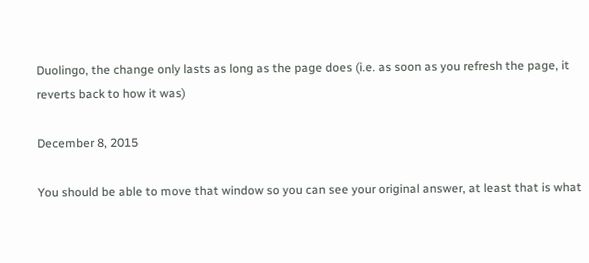Duolingo, the change only lasts as long as the page does (i.e. as soon as you refresh the page, it reverts back to how it was)

December 8, 2015

You should be able to move that window so you can see your original answer, at least that is what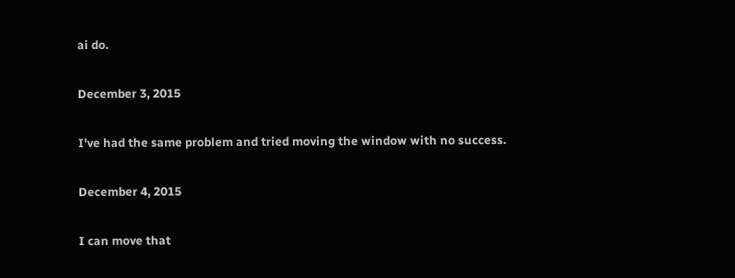ai do.

December 3, 2015

I've had the same problem and tried moving the window with no success.

December 4, 2015

I can move that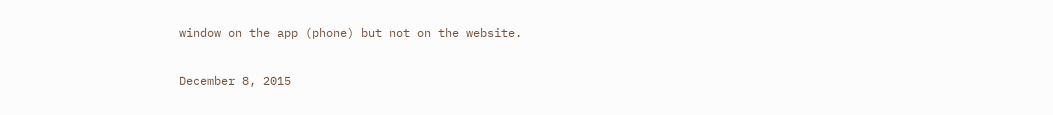window on the app (phone) but not on the website.

December 8, 2015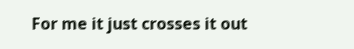For me it just crosses it out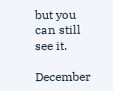but you can still see it.

December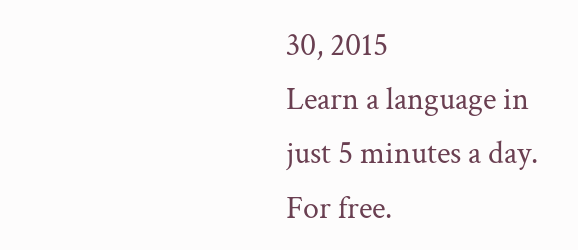30, 2015
Learn a language in just 5 minutes a day. For free.